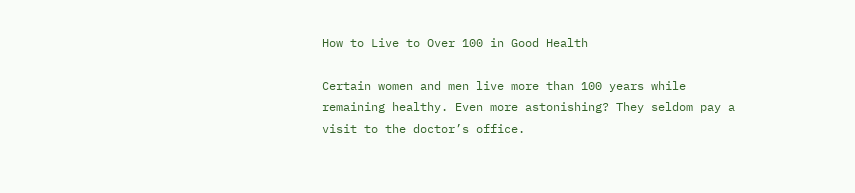How to Live to Over 100 in Good Health

Certain women and men live more than 100 years while remaining healthy. Even more astonishing? They seldom pay a visit to the doctor’s office.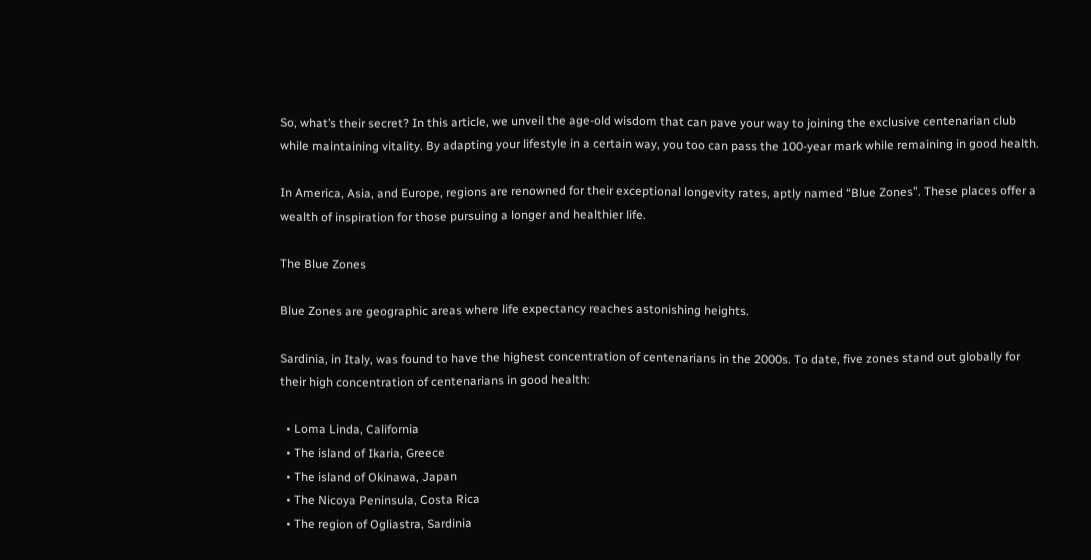So, what’s their secret? In this article, we unveil the age-old wisdom that can pave your way to joining the exclusive centenarian club while maintaining vitality. By adapting your lifestyle in a certain way, you too can pass the 100-year mark while remaining in good health.

In America, Asia, and Europe, regions are renowned for their exceptional longevity rates, aptly named “Blue Zones”. These places offer a wealth of inspiration for those pursuing a longer and healthier life.

The Blue Zones

Blue Zones are geographic areas where life expectancy reaches astonishing heights.

Sardinia, in Italy, was found to have the highest concentration of centenarians in the 2000s. To date, five zones stand out globally for their high concentration of centenarians in good health:

  • Loma Linda, California
  • The island of Ikaria, Greece
  • The island of Okinawa, Japan
  • The Nicoya Peninsula, Costa Rica
  • The region of Ogliastra, Sardinia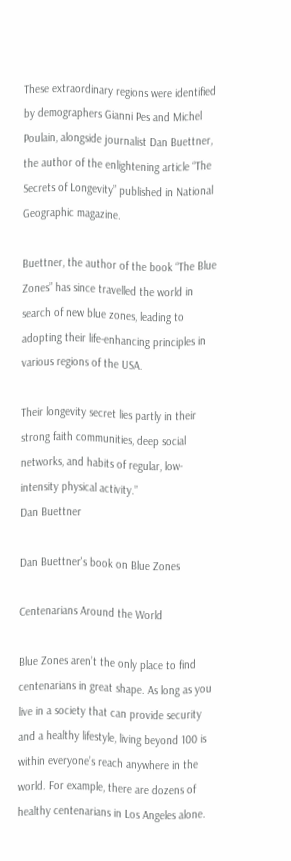These extraordinary regions were identified by demographers Gianni Pes and Michel Poulain, alongside journalist Dan Buettner, the author of the enlightening article “The Secrets of Longevity” published in National Geographic magazine.

Buettner, the author of the book “The Blue Zones” has since travelled the world in search of new blue zones, leading to adopting their life-enhancing principles in various regions of the USA.

Their longevity secret lies partly in their strong faith communities, deep social networks, and habits of regular, low-intensity physical activity.”
Dan Buettner

Dan Buettner's book on Blue Zones

Centenarians Around the World

Blue Zones aren’t the only place to find centenarians in great shape. As long as you live in a society that can provide security and a healthy lifestyle, living beyond 100 is within everyone’s reach anywhere in the world. For example, there are dozens of healthy centenarians in Los Angeles alone.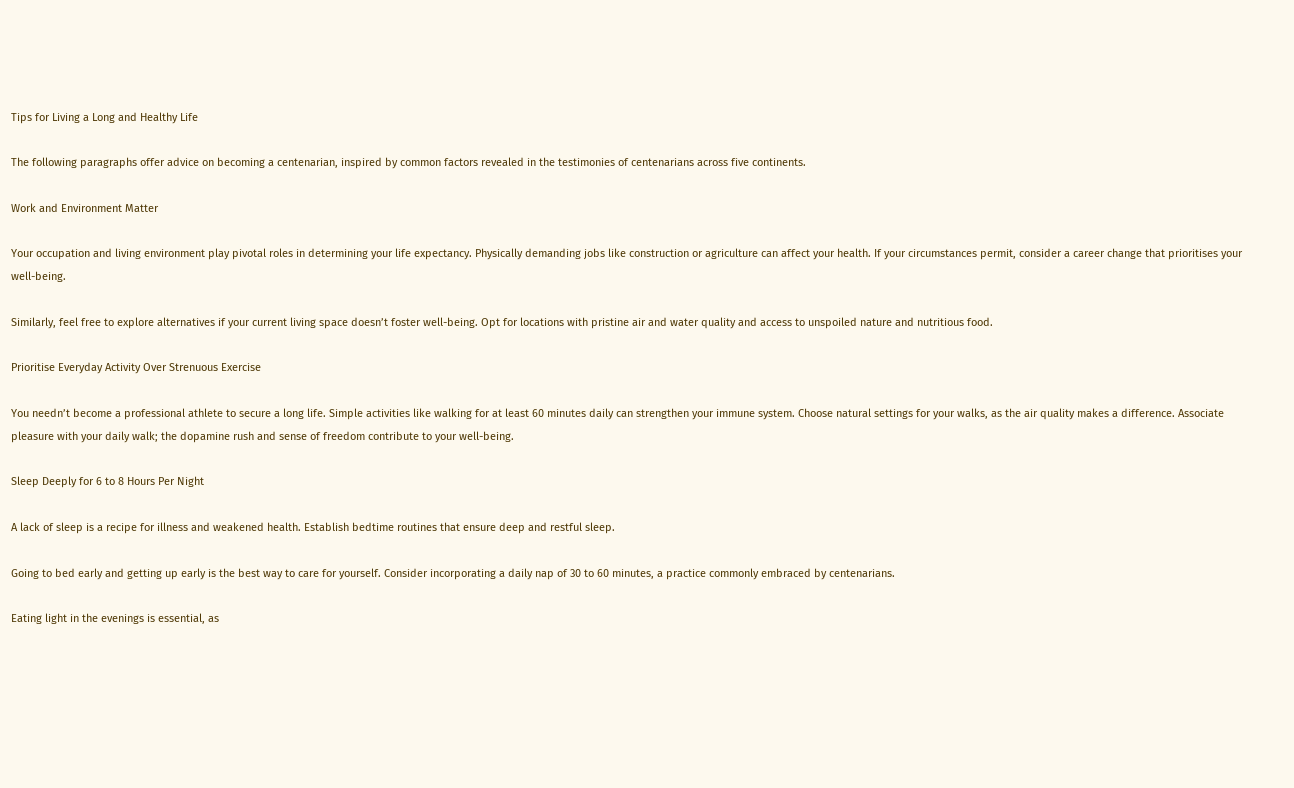Tips for Living a Long and Healthy Life

The following paragraphs offer advice on becoming a centenarian, inspired by common factors revealed in the testimonies of centenarians across five continents.

Work and Environment Matter

Your occupation and living environment play pivotal roles in determining your life expectancy. Physically demanding jobs like construction or agriculture can affect your health. If your circumstances permit, consider a career change that prioritises your well-being.

Similarly, feel free to explore alternatives if your current living space doesn’t foster well-being. Opt for locations with pristine air and water quality and access to unspoiled nature and nutritious food.

Prioritise Everyday Activity Over Strenuous Exercise

You needn’t become a professional athlete to secure a long life. Simple activities like walking for at least 60 minutes daily can strengthen your immune system. Choose natural settings for your walks, as the air quality makes a difference. Associate pleasure with your daily walk; the dopamine rush and sense of freedom contribute to your well-being.

Sleep Deeply for 6 to 8 Hours Per Night

A lack of sleep is a recipe for illness and weakened health. Establish bedtime routines that ensure deep and restful sleep.

Going to bed early and getting up early is the best way to care for yourself. Consider incorporating a daily nap of 30 to 60 minutes, a practice commonly embraced by centenarians.

Eating light in the evenings is essential, as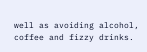well as avoiding alcohol, coffee and fizzy drinks.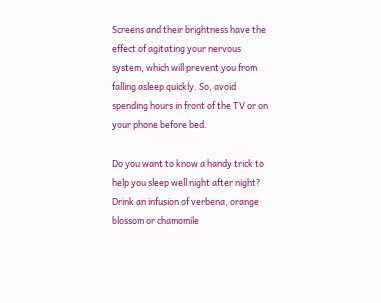Screens and their brightness have the effect of agitating your nervous system, which will prevent you from falling asleep quickly. So, avoid spending hours in front of the TV or on your phone before bed.

Do you want to know a handy trick to help you sleep well night after night? Drink an infusion of verbena, orange blossom or chamomile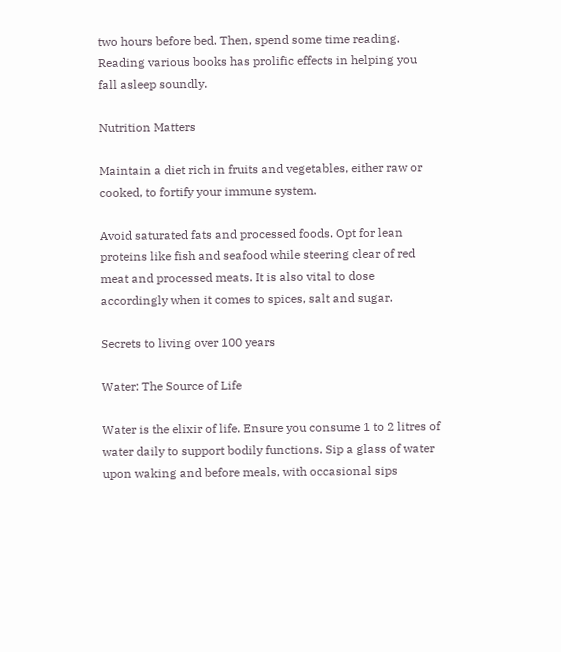two hours before bed. Then, spend some time reading. Reading various books has prolific effects in helping you fall asleep soundly.

Nutrition Matters

Maintain a diet rich in fruits and vegetables, either raw or cooked, to fortify your immune system.

Avoid saturated fats and processed foods. Opt for lean proteins like fish and seafood while steering clear of red meat and processed meats. It is also vital to dose accordingly when it comes to spices, salt and sugar.

Secrets to living over 100 years

Water: The Source of Life

Water is the elixir of life. Ensure you consume 1 to 2 litres of water daily to support bodily functions. Sip a glass of water upon waking and before meals, with occasional sips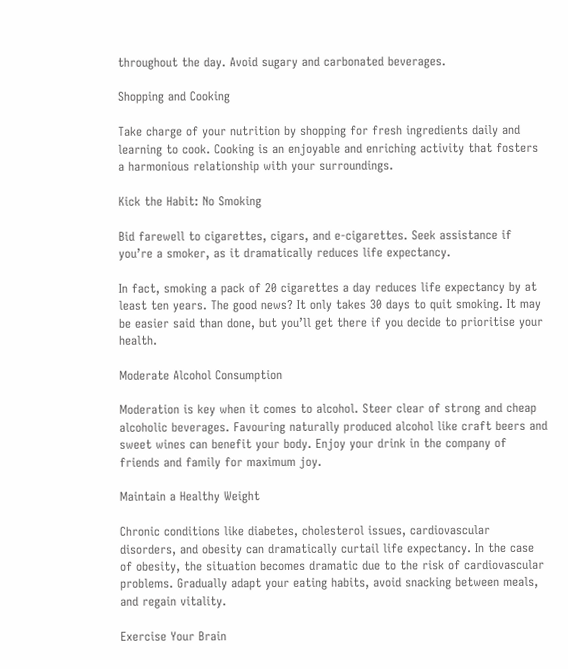throughout the day. Avoid sugary and carbonated beverages.

Shopping and Cooking

Take charge of your nutrition by shopping for fresh ingredients daily and learning to cook. Cooking is an enjoyable and enriching activity that fosters a harmonious relationship with your surroundings.

Kick the Habit: No Smoking

Bid farewell to cigarettes, cigars, and e-cigarettes. Seek assistance if you’re a smoker, as it dramatically reduces life expectancy.

In fact, smoking a pack of 20 cigarettes a day reduces life expectancy by at least ten years. The good news? It only takes 30 days to quit smoking. It may be easier said than done, but you’ll get there if you decide to prioritise your health.

Moderate Alcohol Consumption

Moderation is key when it comes to alcohol. Steer clear of strong and cheap alcoholic beverages. Favouring naturally produced alcohol like craft beers and sweet wines can benefit your body. Enjoy your drink in the company of friends and family for maximum joy.

Maintain a Healthy Weight

Chronic conditions like diabetes, cholesterol issues, cardiovascular disorders, and obesity can dramatically curtail life expectancy. In the case of obesity, the situation becomes dramatic due to the risk of cardiovascular problems. Gradually adapt your eating habits, avoid snacking between meals, and regain vitality.

Exercise Your Brain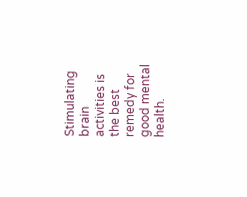Stimulating brain activities is the best remedy for good mental health.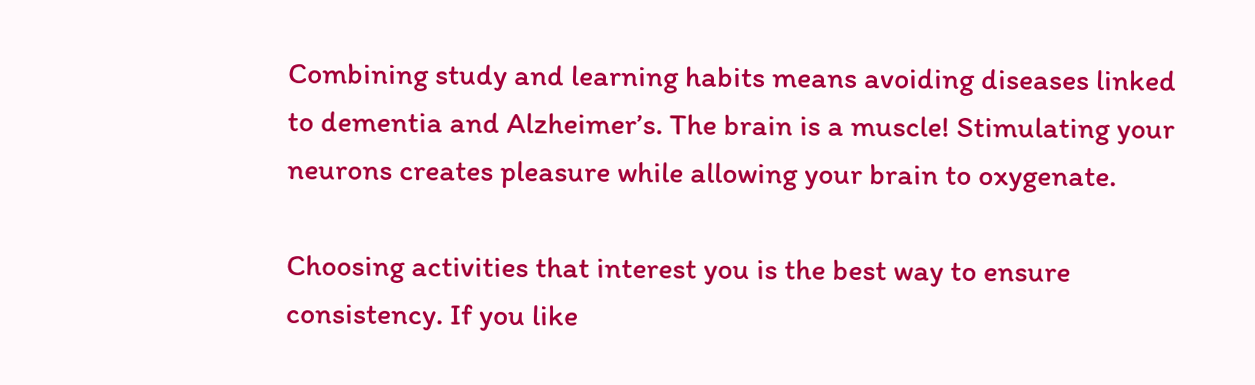Combining study and learning habits means avoiding diseases linked to dementia and Alzheimer’s. The brain is a muscle! Stimulating your neurons creates pleasure while allowing your brain to oxygenate.

Choosing activities that interest you is the best way to ensure consistency. If you like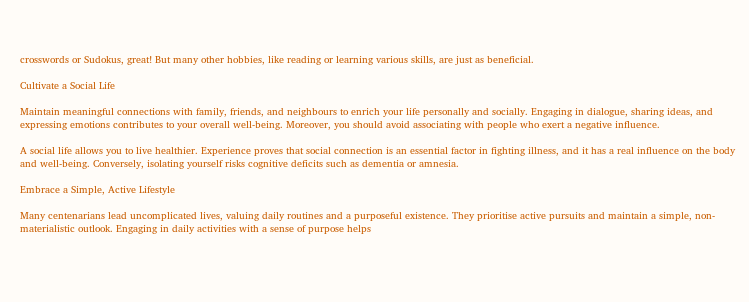crosswords or Sudokus, great! But many other hobbies, like reading or learning various skills, are just as beneficial.

Cultivate a Social Life

Maintain meaningful connections with family, friends, and neighbours to enrich your life personally and socially. Engaging in dialogue, sharing ideas, and expressing emotions contributes to your overall well-being. Moreover, you should avoid associating with people who exert a negative influence.

A social life allows you to live healthier. Experience proves that social connection is an essential factor in fighting illness, and it has a real influence on the body and well-being. Conversely, isolating yourself risks cognitive deficits such as dementia or amnesia.

Embrace a Simple, Active Lifestyle

Many centenarians lead uncomplicated lives, valuing daily routines and a purposeful existence. They prioritise active pursuits and maintain a simple, non-materialistic outlook. Engaging in daily activities with a sense of purpose helps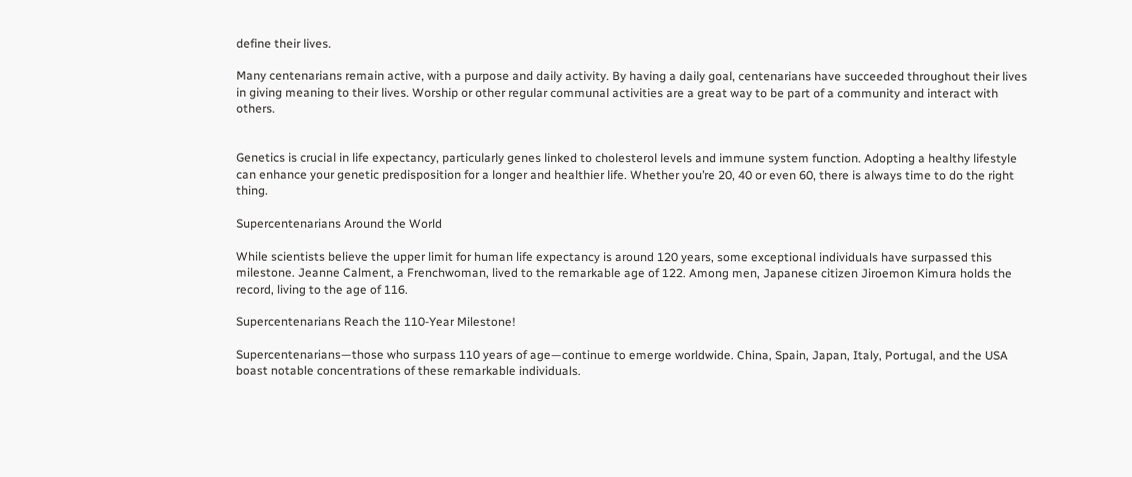define their lives.

Many centenarians remain active, with a purpose and daily activity. By having a daily goal, centenarians have succeeded throughout their lives in giving meaning to their lives. Worship or other regular communal activities are a great way to be part of a community and interact with others.


Genetics is crucial in life expectancy, particularly genes linked to cholesterol levels and immune system function. Adopting a healthy lifestyle can enhance your genetic predisposition for a longer and healthier life. Whether you’re 20, 40 or even 60, there is always time to do the right thing.

Supercentenarians Around the World

While scientists believe the upper limit for human life expectancy is around 120 years, some exceptional individuals have surpassed this milestone. Jeanne Calment, a Frenchwoman, lived to the remarkable age of 122. Among men, Japanese citizen Jiroemon Kimura holds the record, living to the age of 116.

Supercentenarians Reach the 110-Year Milestone!

Supercentenarians—those who surpass 110 years of age—continue to emerge worldwide. China, Spain, Japan, Italy, Portugal, and the USA boast notable concentrations of these remarkable individuals.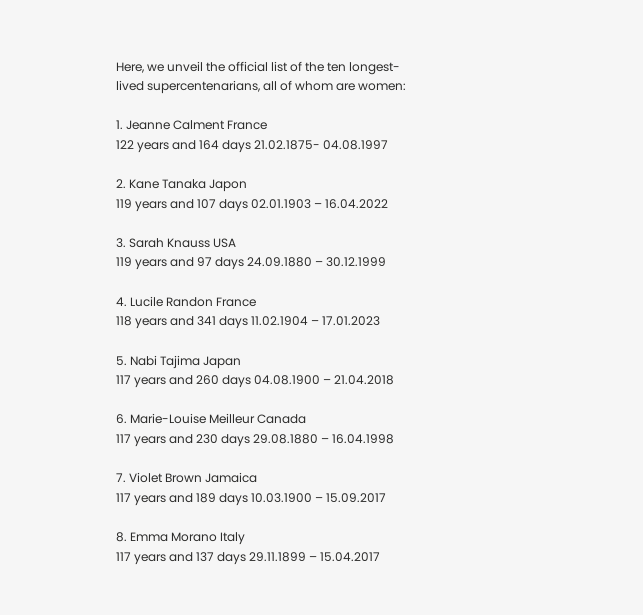Here, we unveil the official list of the ten longest-lived supercentenarians, all of whom are women:

1. Jeanne Calment France
122 years and 164 days 21.02.1875- 04.08.1997

2. Kane Tanaka Japon
119 years and 107 days 02.01.1903 – 16.04.2022

3. Sarah Knauss USA
119 years and 97 days 24.09.1880 – 30.12.1999

4. Lucile Randon France
118 years and 341 days 11.02.1904 – 17.01.2023

5. Nabi Tajima Japan
117 years and 260 days 04.08.1900 – 21.04.2018

6. Marie-Louise Meilleur Canada
117 years and 230 days 29.08.1880 – 16.04.1998

7. Violet Brown Jamaica
117 years and 189 days 10.03.1900 – 15.09.2017

8. Emma Morano Italy
117 years and 137 days 29.11.1899 – 15.04.2017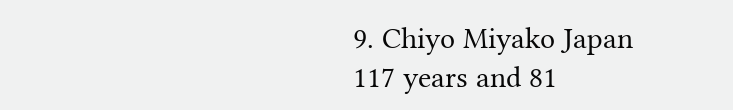9. Chiyo Miyako Japan
117 years and 81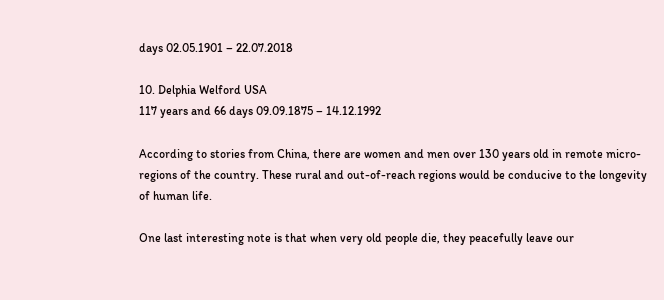days 02.05.1901 – 22.07.2018

10. Delphia Welford USA
117 years and 66 days 09.09.1875 – 14.12.1992

According to stories from China, there are women and men over 130 years old in remote micro-regions of the country. These rural and out-of-reach regions would be conducive to the longevity of human life.

One last interesting note is that when very old people die, they peacefully leave our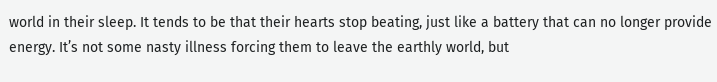world in their sleep. It tends to be that their hearts stop beating, just like a battery that can no longer provide energy. It’s not some nasty illness forcing them to leave the earthly world, but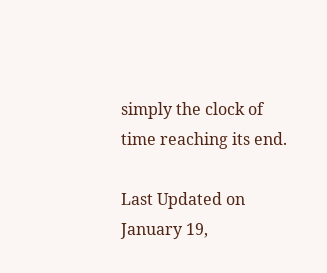simply the clock of time reaching its end.

Last Updated on January 19,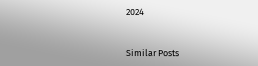2024


Similar Posts